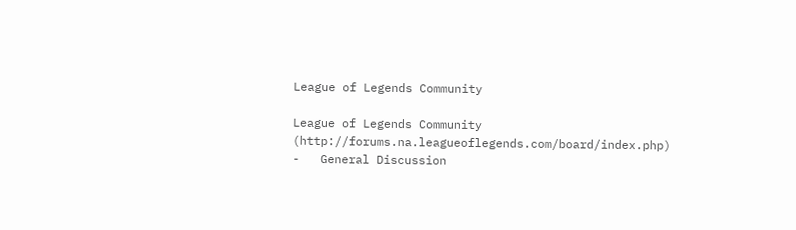League of Legends Community

League of Legends Community (http://forums.na.leagueoflegends.com/board/index.php)
-   General Discussion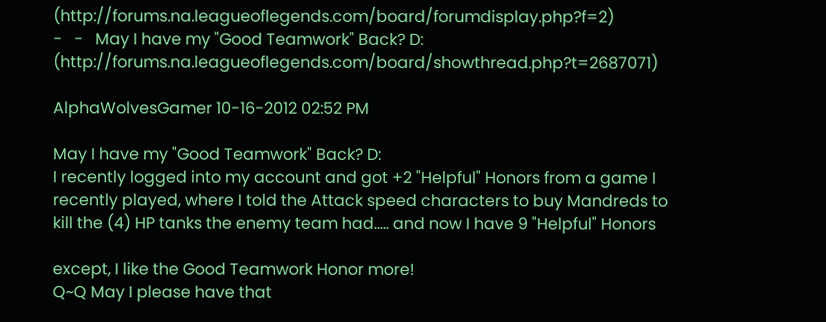(http://forums.na.leagueoflegends.com/board/forumdisplay.php?f=2)
-   -   May I have my "Good Teamwork" Back? D: (http://forums.na.leagueoflegends.com/board/showthread.php?t=2687071)

AlphaWolvesGamer 10-16-2012 02:52 PM

May I have my "Good Teamwork" Back? D:
I recently logged into my account and got +2 "Helpful" Honors from a game I recently played, where I told the Attack speed characters to buy Mandreds to kill the (4) HP tanks the enemy team had..... and now I have 9 "Helpful" Honors

except, I like the Good Teamwork Honor more!
Q~Q May I please have that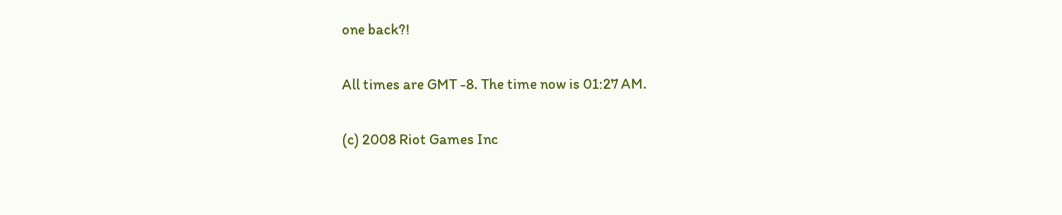one back?!

All times are GMT -8. The time now is 01:27 AM.

(c) 2008 Riot Games Inc